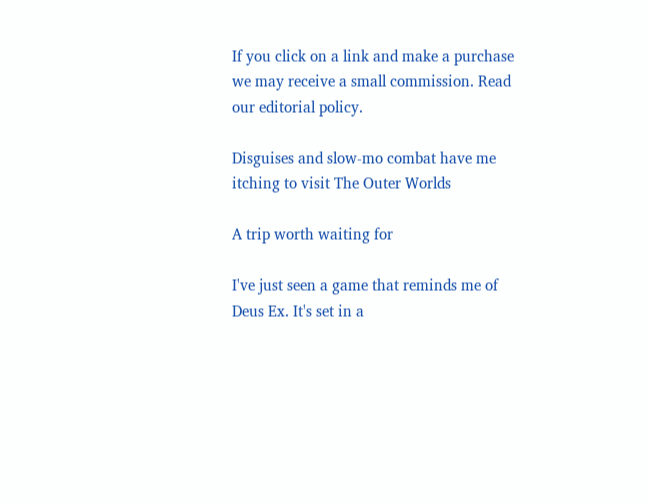If you click on a link and make a purchase we may receive a small commission. Read our editorial policy.

Disguises and slow-mo combat have me itching to visit The Outer Worlds

A trip worth waiting for

I've just seen a game that reminds me of Deus Ex. It's set in a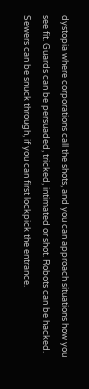dystopia where corporations call the shots, and you can approach situations how you see fit. Guards can be persuaded, tricked, intimated or shot. Robots can be hacked. Sewers can be snuck through, if you can first lockpick the entrance.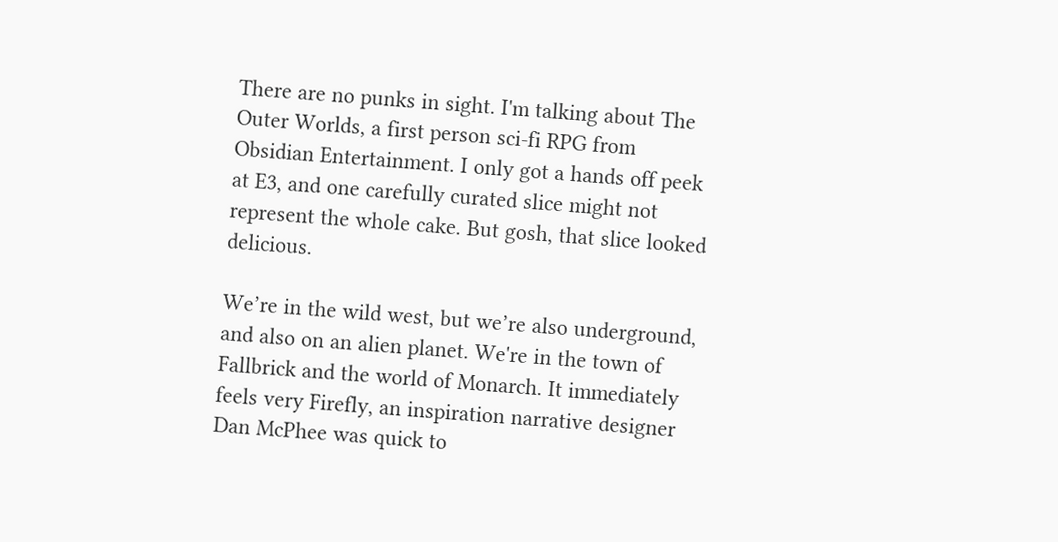There are no punks in sight. I'm talking about The Outer Worlds, a first person sci-fi RPG from Obsidian Entertainment. I only got a hands off peek at E3, and one carefully curated slice might not represent the whole cake. But gosh, that slice looked delicious.

We’re in the wild west, but we’re also underground, and also on an alien planet. We're in the town of Fallbrick and the world of Monarch. It immediately feels very Firefly, an inspiration narrative designer Dan McPhee was quick to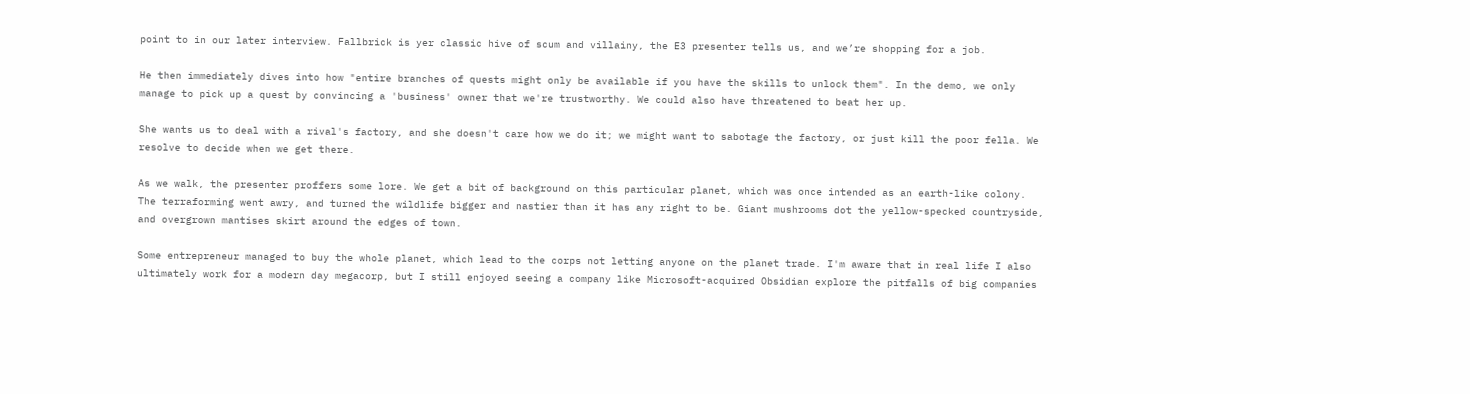point to in our later interview. Fallbrick is yer classic hive of scum and villainy, the E3 presenter tells us, and we’re shopping for a job.

He then immediately dives into how "entire branches of quests might only be available if you have the skills to unlock them". In the demo, we only manage to pick up a quest by convincing a 'business' owner that we're trustworthy. We could also have threatened to beat her up.

She wants us to deal with a rival's factory, and she doesn't care how we do it; we might want to sabotage the factory, or just kill the poor fella. We resolve to decide when we get there.

As we walk, the presenter proffers some lore. We get a bit of background on this particular planet, which was once intended as an earth-like colony. The terraforming went awry, and turned the wildlife bigger and nastier than it has any right to be. Giant mushrooms dot the yellow-specked countryside, and overgrown mantises skirt around the edges of town.

Some entrepreneur managed to buy the whole planet, which lead to the corps not letting anyone on the planet trade. I'm aware that in real life I also ultimately work for a modern day megacorp, but I still enjoyed seeing a company like Microsoft-acquired Obsidian explore the pitfalls of big companies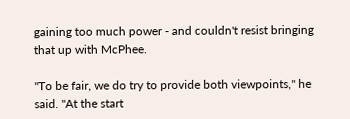gaining too much power - and couldn't resist bringing that up with McPhee.

"To be fair, we do try to provide both viewpoints," he said. "At the start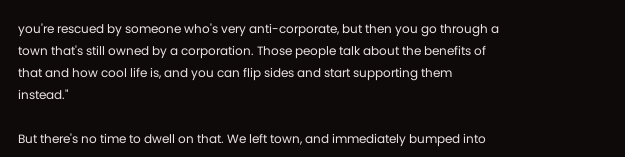you're rescued by someone who's very anti-corporate, but then you go through a town that's still owned by a corporation. Those people talk about the benefits of that and how cool life is, and you can flip sides and start supporting them instead."

But there's no time to dwell on that. We left town, and immediately bumped into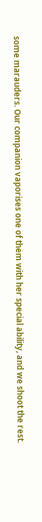some marauders. Our companion vaporises one of them with her special ability, and we shoot the rest.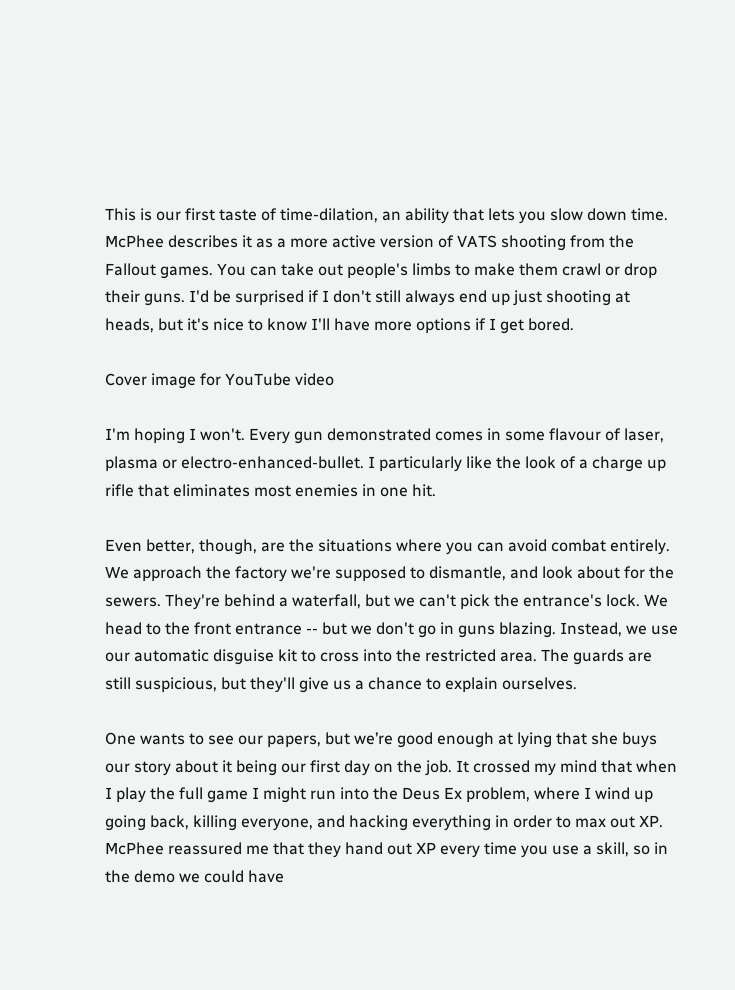This is our first taste of time-dilation, an ability that lets you slow down time. McPhee describes it as a more active version of VATS shooting from the Fallout games. You can take out people's limbs to make them crawl or drop their guns. I'd be surprised if I don't still always end up just shooting at heads, but it's nice to know I'll have more options if I get bored.

Cover image for YouTube video

I'm hoping I won't. Every gun demonstrated comes in some flavour of laser, plasma or electro-enhanced-bullet. I particularly like the look of a charge up rifle that eliminates most enemies in one hit.

Even better, though, are the situations where you can avoid combat entirely. We approach the factory we're supposed to dismantle, and look about for the sewers. They're behind a waterfall, but we can't pick the entrance's lock. We head to the front entrance -- but we don't go in guns blazing. Instead, we use our automatic disguise kit to cross into the restricted area. The guards are still suspicious, but they'll give us a chance to explain ourselves.

One wants to see our papers, but we’re good enough at lying that she buys our story about it being our first day on the job. It crossed my mind that when I play the full game I might run into the Deus Ex problem, where I wind up going back, killing everyone, and hacking everything in order to max out XP. McPhee reassured me that they hand out XP every time you use a skill, so in the demo we could have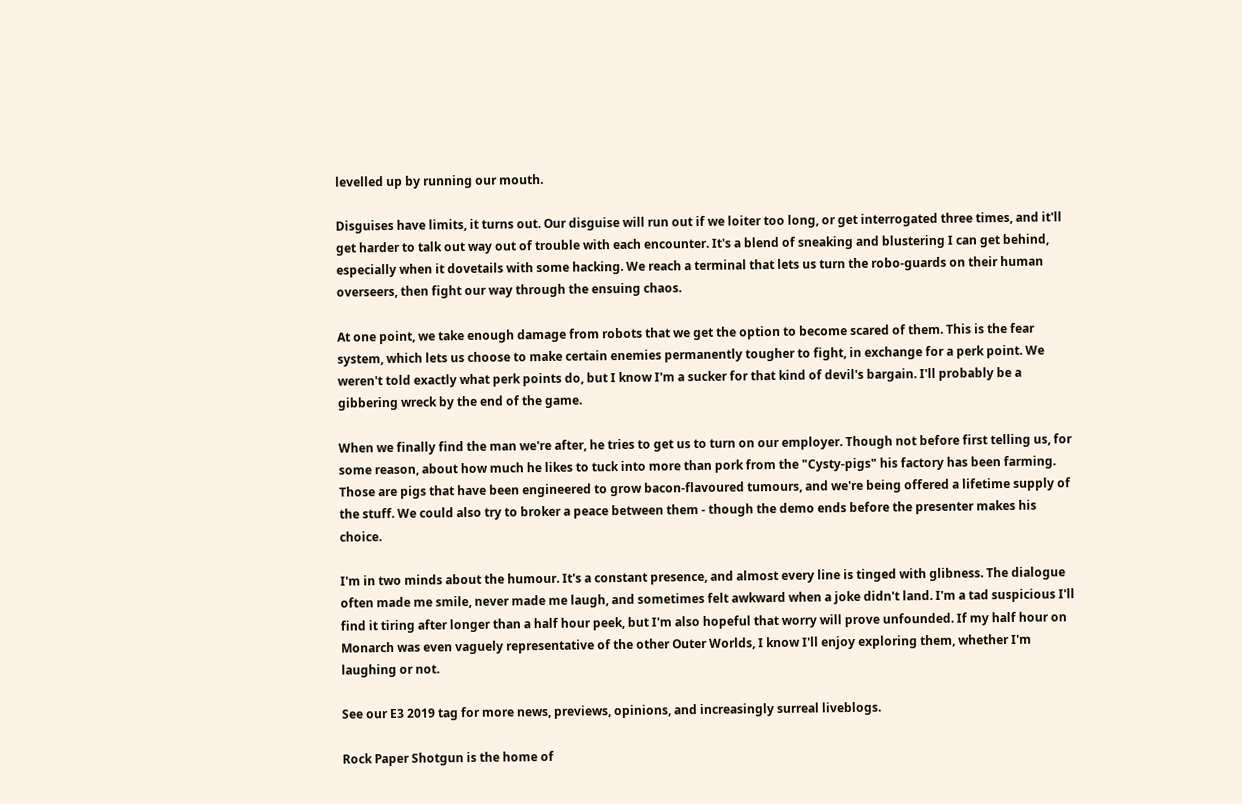levelled up by running our mouth.

Disguises have limits, it turns out. Our disguise will run out if we loiter too long, or get interrogated three times, and it'll get harder to talk out way out of trouble with each encounter. It's a blend of sneaking and blustering I can get behind, especially when it dovetails with some hacking. We reach a terminal that lets us turn the robo-guards on their human overseers, then fight our way through the ensuing chaos.

At one point, we take enough damage from robots that we get the option to become scared of them. This is the fear system, which lets us choose to make certain enemies permanently tougher to fight, in exchange for a perk point. We weren't told exactly what perk points do, but I know I'm a sucker for that kind of devil's bargain. I'll probably be a gibbering wreck by the end of the game.

When we finally find the man we're after, he tries to get us to turn on our employer. Though not before first telling us, for some reason, about how much he likes to tuck into more than pork from the "Cysty-pigs" his factory has been farming. Those are pigs that have been engineered to grow bacon-flavoured tumours, and we're being offered a lifetime supply of the stuff. We could also try to broker a peace between them - though the demo ends before the presenter makes his choice.

I'm in two minds about the humour. It's a constant presence, and almost every line is tinged with glibness. The dialogue often made me smile, never made me laugh, and sometimes felt awkward when a joke didn't land. I'm a tad suspicious I'll find it tiring after longer than a half hour peek, but I'm also hopeful that worry will prove unfounded. If my half hour on Monarch was even vaguely representative of the other Outer Worlds, I know I'll enjoy exploring them, whether I'm laughing or not.

See our E3 2019 tag for more news, previews, opinions, and increasingly surreal liveblogs.

Rock Paper Shotgun is the home of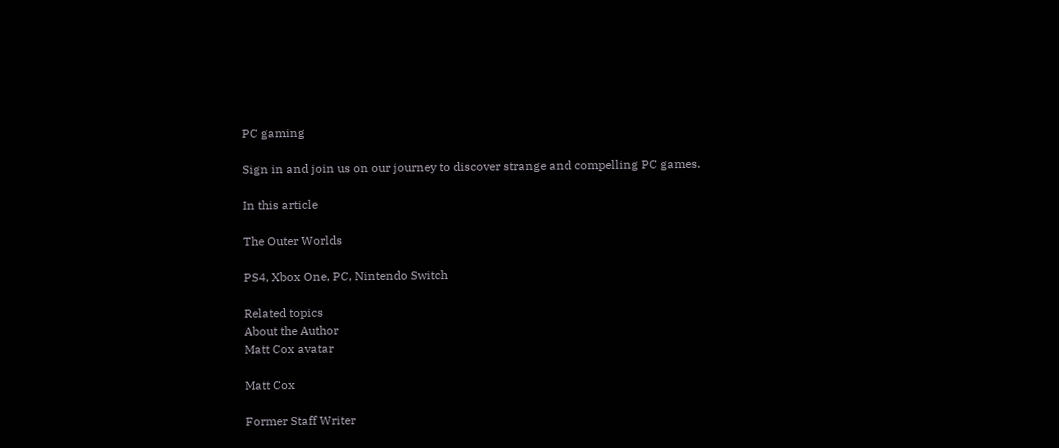PC gaming

Sign in and join us on our journey to discover strange and compelling PC games.

In this article

The Outer Worlds

PS4, Xbox One, PC, Nintendo Switch

Related topics
About the Author
Matt Cox avatar

Matt Cox

Former Staff Writer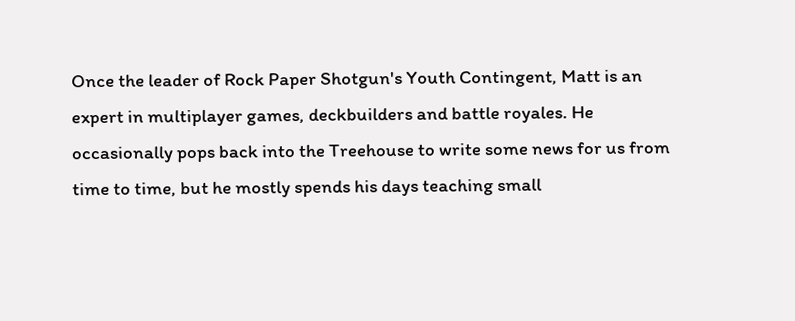Once the leader of Rock Paper Shotgun's Youth Contingent, Matt is an expert in multiplayer games, deckbuilders and battle royales. He occasionally pops back into the Treehouse to write some news for us from time to time, but he mostly spends his days teaching small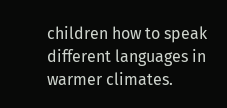children how to speak different languages in warmer climates.